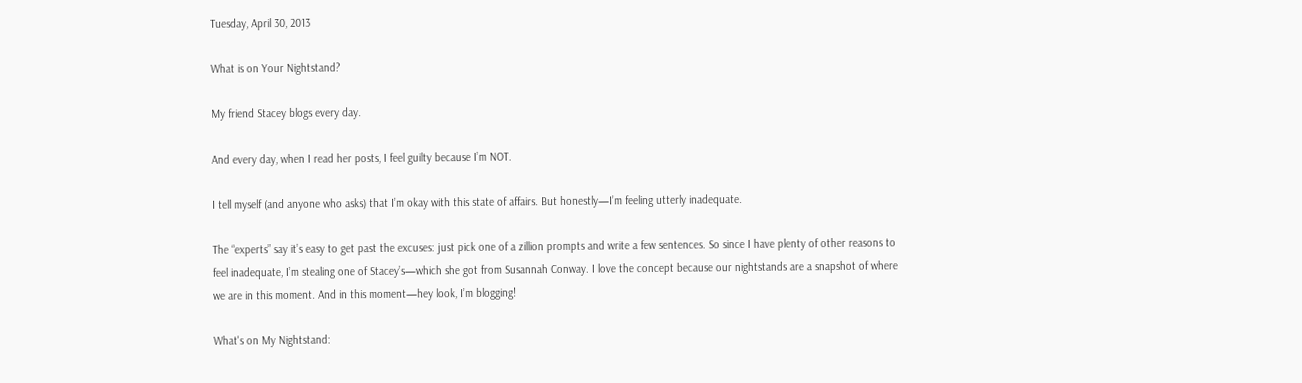Tuesday, April 30, 2013

What is on Your Nightstand?

My friend Stacey blogs every day.

And every day, when I read her posts, I feel guilty because I’m NOT.

I tell myself (and anyone who asks) that I’m okay with this state of affairs. But honestly—I’m feeling utterly inadequate.

The “experts” say it’s easy to get past the excuses: just pick one of a zillion prompts and write a few sentences. So since I have plenty of other reasons to feel inadequate, I’m stealing one of Stacey’s—which she got from Susannah Conway. I love the concept because our nightstands are a snapshot of where we are in this moment. And in this moment—hey look, I’m blogging!

What's on My Nightstand: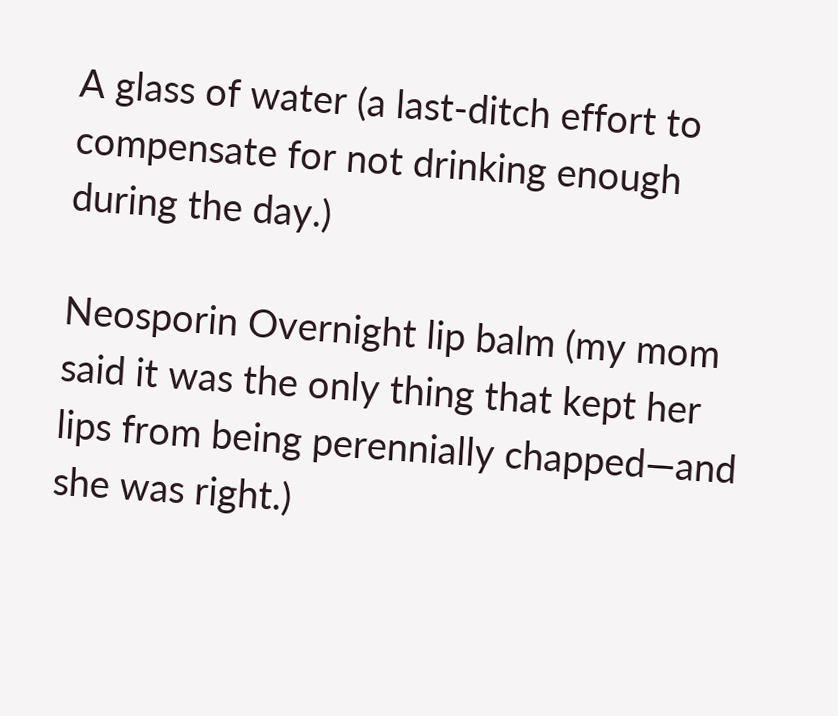A glass of water (a last-ditch effort to compensate for not drinking enough during the day.)

Neosporin Overnight lip balm (my mom said it was the only thing that kept her lips from being perennially chapped—and she was right.)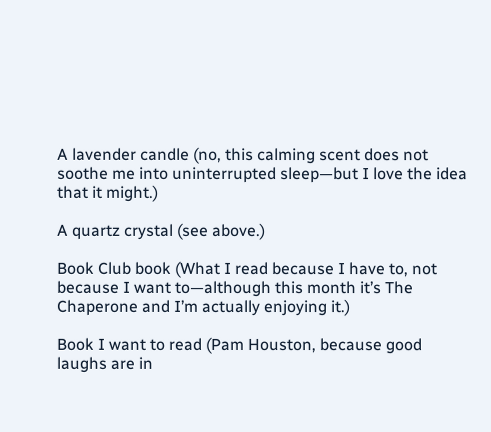A lavender candle (no, this calming scent does not soothe me into uninterrupted sleep—but I love the idea that it might.)

A quartz crystal (see above.)

Book Club book (What I read because I have to, not because I want to—although this month it’s The Chaperone and I’m actually enjoying it.)

Book I want to read (Pam Houston, because good laughs are in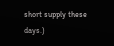short supply these days.)